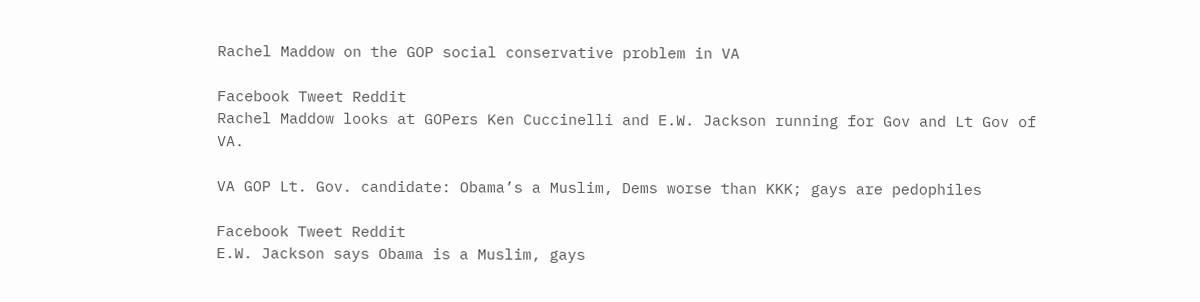Rachel Maddow on the GOP social conservative problem in VA

Facebook Tweet Reddit
Rachel Maddow looks at GOPers Ken Cuccinelli and E.W. Jackson running for Gov and Lt Gov of VA.

VA GOP Lt. Gov. candidate: Obama’s a Muslim, Dems worse than KKK; gays are pedophiles

Facebook Tweet Reddit
E.W. Jackson says Obama is a Muslim, gays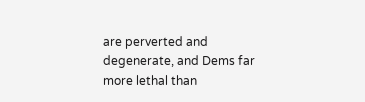are perverted and degenerate, and Dems far more lethal than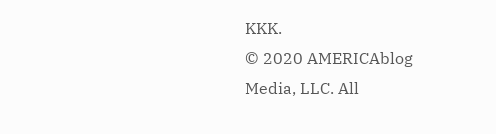KKK.
© 2020 AMERICAblog Media, LLC. All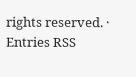rights reserved. · Entries RSS